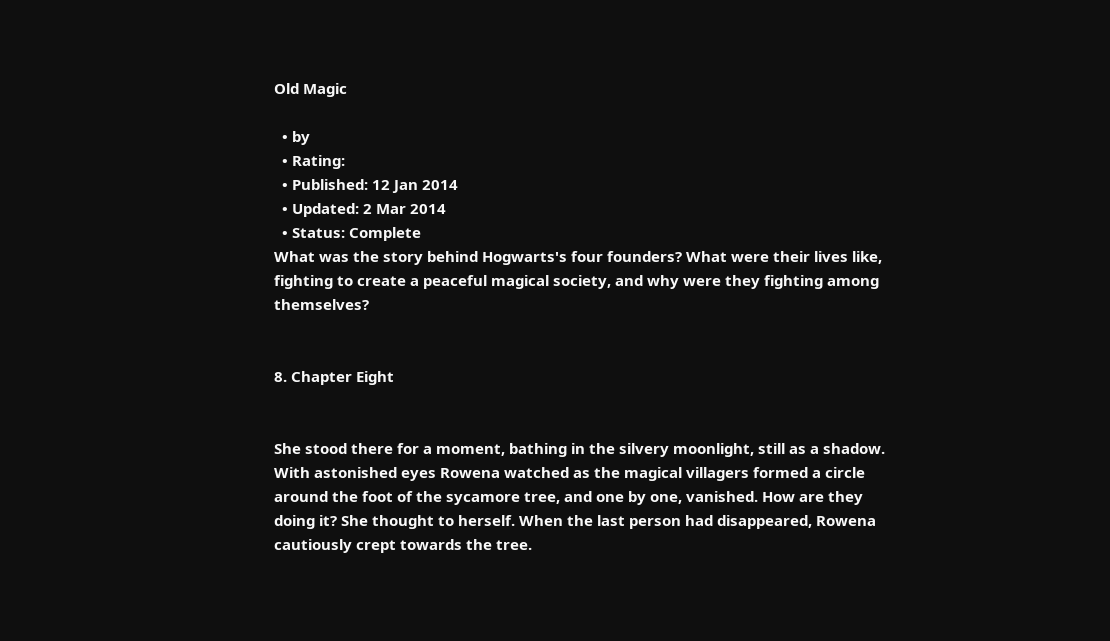Old Magic

  • by
  • Rating:
  • Published: 12 Jan 2014
  • Updated: 2 Mar 2014
  • Status: Complete
What was the story behind Hogwarts's four founders? What were their lives like, fighting to create a peaceful magical society, and why were they fighting among themselves?


8. Chapter Eight


She stood there for a moment, bathing in the silvery moonlight, still as a shadow. With astonished eyes Rowena watched as the magical villagers formed a circle around the foot of the sycamore tree, and one by one, vanished. How are they doing it? She thought to herself. When the last person had disappeared, Rowena cautiously crept towards the tree.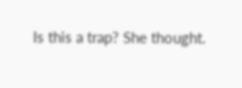Is this a trap? She thought.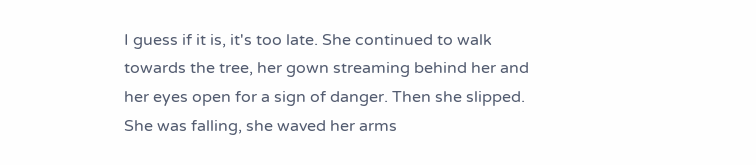I guess if it is, it's too late. She continued to walk towards the tree, her gown streaming behind her and her eyes open for a sign of danger. Then she slipped. She was falling, she waved her arms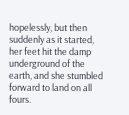hopelessly, but then suddenly as it started, her feet hit the damp underground of the earth, and she stumbled forward to land on all fours.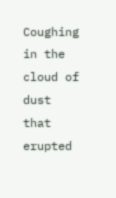Coughing in the cloud of dust that erupted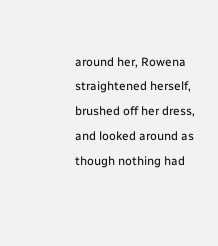around her, Rowena straightened herself, brushed off her dress, and looked around as though nothing had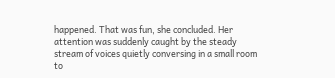happened. That was fun, she concluded. Her attention was suddenly caught by the steady stream of voices quietly conversing in a small room to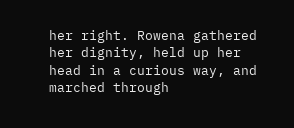her right. Rowena gathered her dignity, held up her head in a curious way, and marched through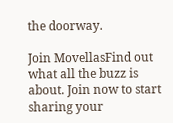the doorway.

Join MovellasFind out what all the buzz is about. Join now to start sharing your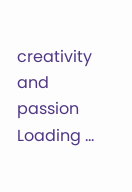creativity and passion
Loading ...